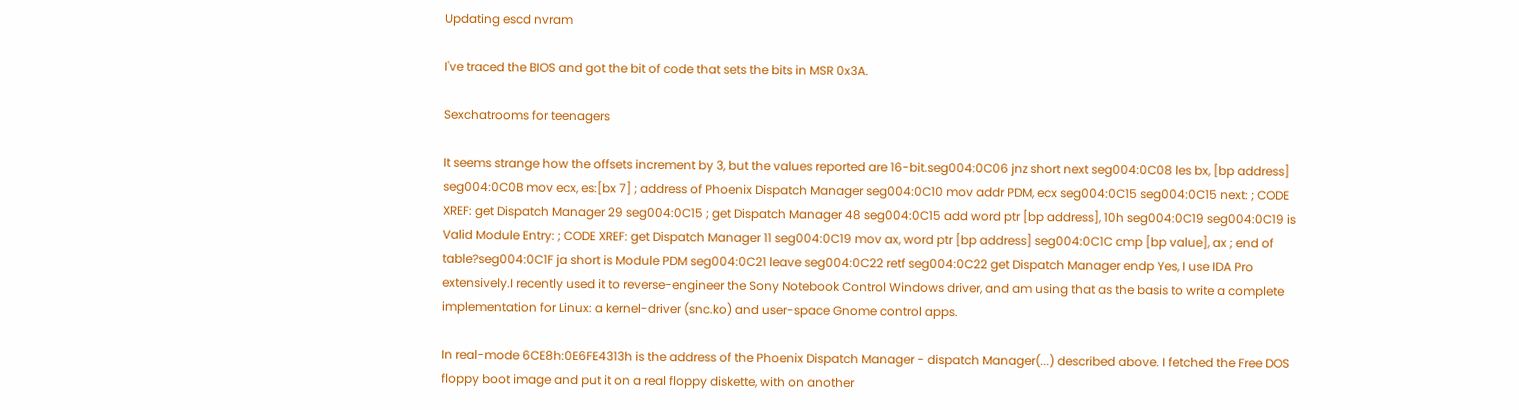Updating escd nvram

I've traced the BIOS and got the bit of code that sets the bits in MSR 0x3A.

Sexchatrooms for teenagers

It seems strange how the offsets increment by 3, but the values reported are 16-bit.seg004:0C06 jnz short next seg004:0C08 les bx, [bp address] seg004:0C0B mov ecx, es:[bx 7] ; address of Phoenix Dispatch Manager seg004:0C10 mov addr PDM, ecx seg004:0C15 seg004:0C15 next: ; CODE XREF: get Dispatch Manager 29 seg004:0C15 ; get Dispatch Manager 48 seg004:0C15 add word ptr [bp address], 10h seg004:0C19 seg004:0C19 is Valid Module Entry: ; CODE XREF: get Dispatch Manager 11 seg004:0C19 mov ax, word ptr [bp address] seg004:0C1C cmp [bp value], ax ; end of table?seg004:0C1F ja short is Module PDM seg004:0C21 leave seg004:0C22 retf seg004:0C22 get Dispatch Manager endp Yes, I use IDA Pro extensively.I recently used it to reverse-engineer the Sony Notebook Control Windows driver, and am using that as the basis to write a complete implementation for Linux: a kernel-driver (snc.ko) and user-space Gnome control apps.

In real-mode 6CE8h:0E6FE4313h is the address of the Phoenix Dispatch Manager - dispatch Manager(...) described above. I fetched the Free DOS floppy boot image and put it on a real floppy diskette, with on another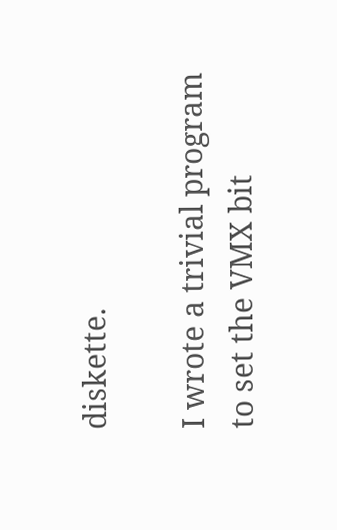diskette.

I wrote a trivial program to set the VMX bit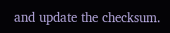and update the checksum.